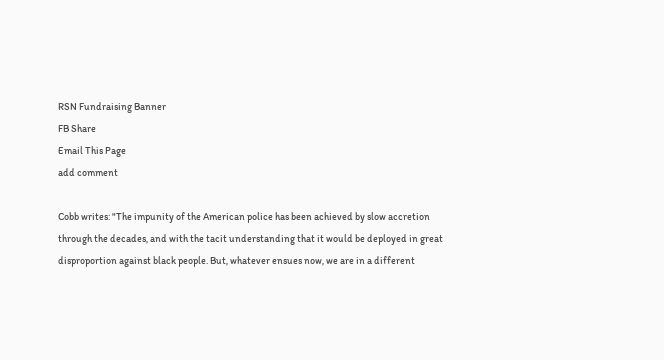RSN Fundraising Banner
FB Share
Email This Page
add comment

Cobb writes: "The impunity of the American police has been achieved by slow accretion through the decades, and with the tacit understanding that it would be deployed in great disproportion against black people. But, whatever ensues now, we are in a different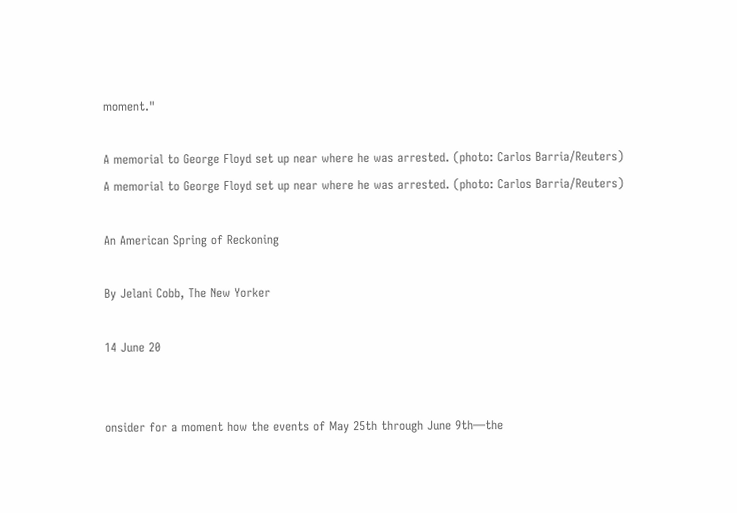moment."

A memorial to George Floyd set up near where he was arrested. (photo: Carlos Barria/Reuters)
A memorial to George Floyd set up near where he was arrested. (photo: Carlos Barria/Reuters)

An American Spring of Reckoning

By Jelani Cobb, The New Yorker

14 June 20


onsider for a moment how the events of May 25th through June 9th—the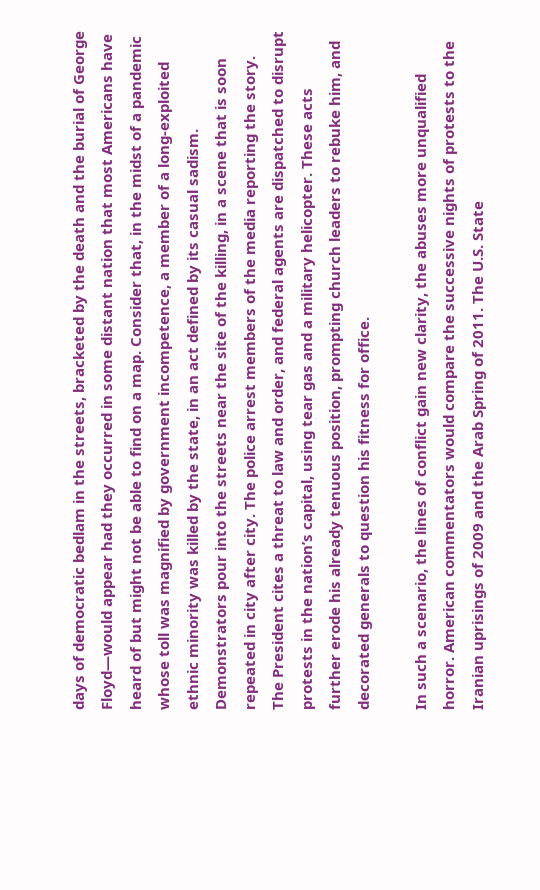days of democratic bedlam in the streets, bracketed by the death and the burial of George Floyd—would appear had they occurred in some distant nation that most Americans have heard of but might not be able to find on a map. Consider that, in the midst of a pandemic whose toll was magnified by government incompetence, a member of a long-exploited ethnic minority was killed by the state, in an act defined by its casual sadism. Demonstrators pour into the streets near the site of the killing, in a scene that is soon repeated in city after city. The police arrest members of the media reporting the story. The President cites a threat to law and order, and federal agents are dispatched to disrupt protests in the nation’s capital, using tear gas and a military helicopter. These acts further erode his already tenuous position, prompting church leaders to rebuke him, and decorated generals to question his fitness for office.

In such a scenario, the lines of conflict gain new clarity, the abuses more unqualified horror. American commentators would compare the successive nights of protests to the Iranian uprisings of 2009 and the Arab Spring of 2011. The U.S. State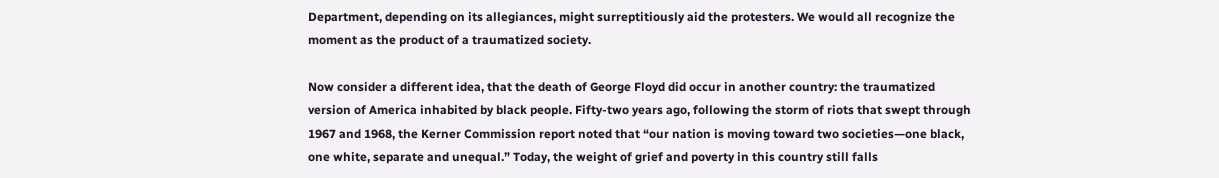Department, depending on its allegiances, might surreptitiously aid the protesters. We would all recognize the moment as the product of a traumatized society.

Now consider a different idea, that the death of George Floyd did occur in another country: the traumatized version of America inhabited by black people. Fifty-two years ago, following the storm of riots that swept through 1967 and 1968, the Kerner Commission report noted that “our nation is moving toward two societies—one black, one white, separate and unequal.” Today, the weight of grief and poverty in this country still falls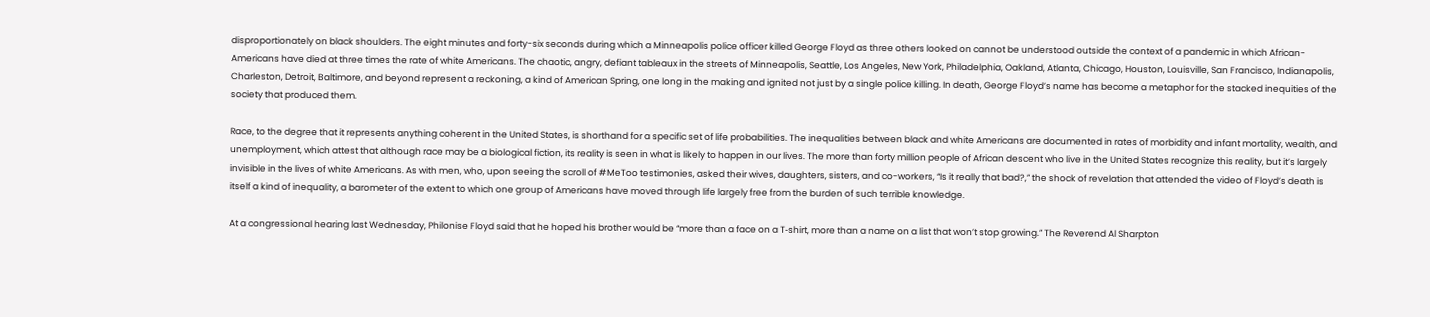disproportionately on black shoulders. The eight minutes and forty-six seconds during which a Minneapolis police officer killed George Floyd as three others looked on cannot be understood outside the context of a pandemic in which African-Americans have died at three times the rate of white Americans. The chaotic, angry, defiant tableaux in the streets of Minneapolis, Seattle, Los Angeles, New York, Philadelphia, Oakland, Atlanta, Chicago, Houston, Louisville, San Francisco, Indianapolis, Charleston, Detroit, Baltimore, and beyond represent a reckoning, a kind of American Spring, one long in the making and ignited not just by a single police killing. In death, George Floyd’s name has become a metaphor for the stacked inequities of the society that produced them.

Race, to the degree that it represents anything coherent in the United States, is shorthand for a specific set of life probabilities. The inequalities between black and white Americans are documented in rates of morbidity and infant mortality, wealth, and unemployment, which attest that although race may be a biological fiction, its reality is seen in what is likely to happen in our lives. The more than forty million people of African descent who live in the United States recognize this reality, but it’s largely invisible in the lives of white Americans. As with men, who, upon seeing the scroll of #MeToo testimonies, asked their wives, daughters, sisters, and co-workers, “Is it really that bad?,” the shock of revelation that attended the video of Floyd’s death is itself a kind of inequality, a barometer of the extent to which one group of Americans have moved through life largely free from the burden of such terrible knowledge.

At a congressional hearing last Wednesday, Philonise Floyd said that he hoped his brother would be “more than a face on a T‑shirt, more than a name on a list that won’t stop growing.” The Reverend Al Sharpton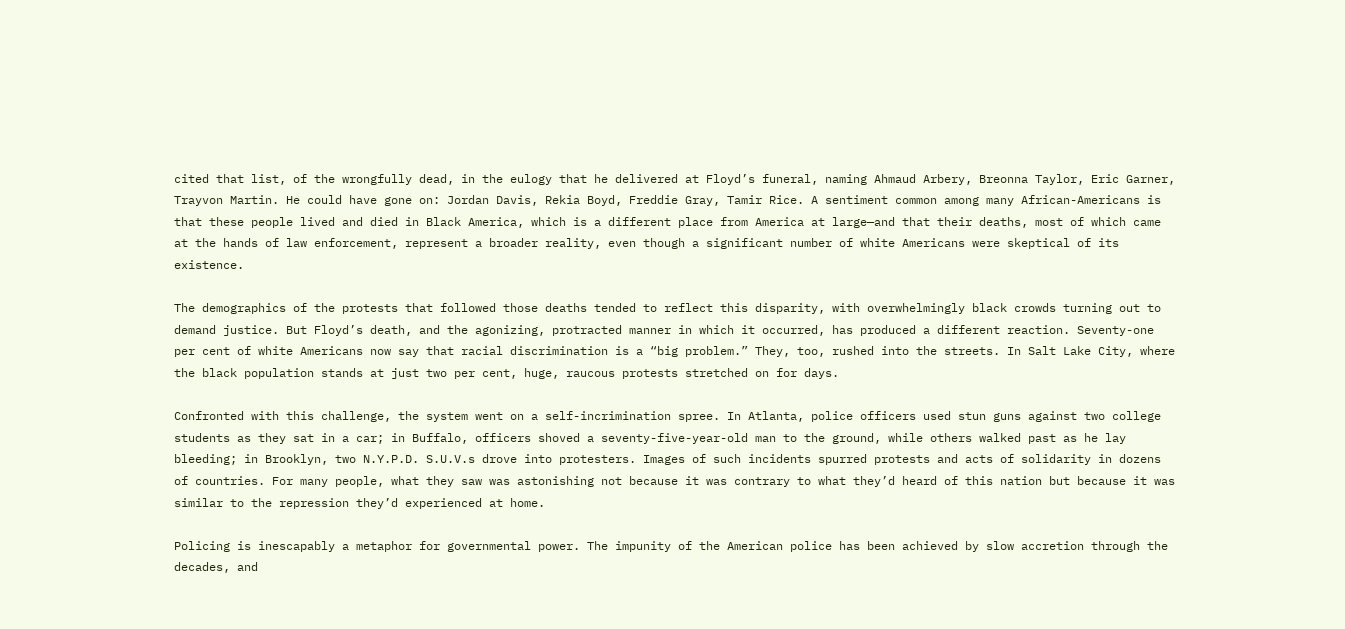cited that list, of the wrongfully dead, in the eulogy that he delivered at Floyd’s funeral, naming Ahmaud Arbery, Breonna Taylor, Eric Garner, Trayvon Martin. He could have gone on: Jordan Davis, Rekia Boyd, Freddie Gray, Tamir Rice. A sentiment common among many African-Americans is that these people lived and died in Black America, which is a different place from America at large—and that their deaths, most of which came at the hands of law enforcement, represent a broader reality, even though a significant number of white Americans were skeptical of its existence.

The demographics of the protests that followed those deaths tended to reflect this disparity, with overwhelmingly black crowds turning out to demand justice. But Floyd’s death, and the agonizing, protracted manner in which it occurred, has produced a different reaction. Seventy-one per cent of white Americans now say that racial discrimination is a “big problem.” They, too, rushed into the streets. In Salt Lake City, where the black population stands at just two per cent, huge, raucous protests stretched on for days.

Confronted with this challenge, the system went on a self-incrimination spree. In Atlanta, police officers used stun guns against two college students as they sat in a car; in Buffalo, officers shoved a seventy-five-year-old man to the ground, while others walked past as he lay bleeding; in Brooklyn, two N.Y.P.D. S.U.V.s drove into protesters. Images of such incidents spurred protests and acts of solidarity in dozens of countries. For many people, what they saw was astonishing not because it was contrary to what they’d heard of this nation but because it was similar to the repression they’d experienced at home.

Policing is inescapably a metaphor for governmental power. The impunity of the American police has been achieved by slow accretion through the decades, and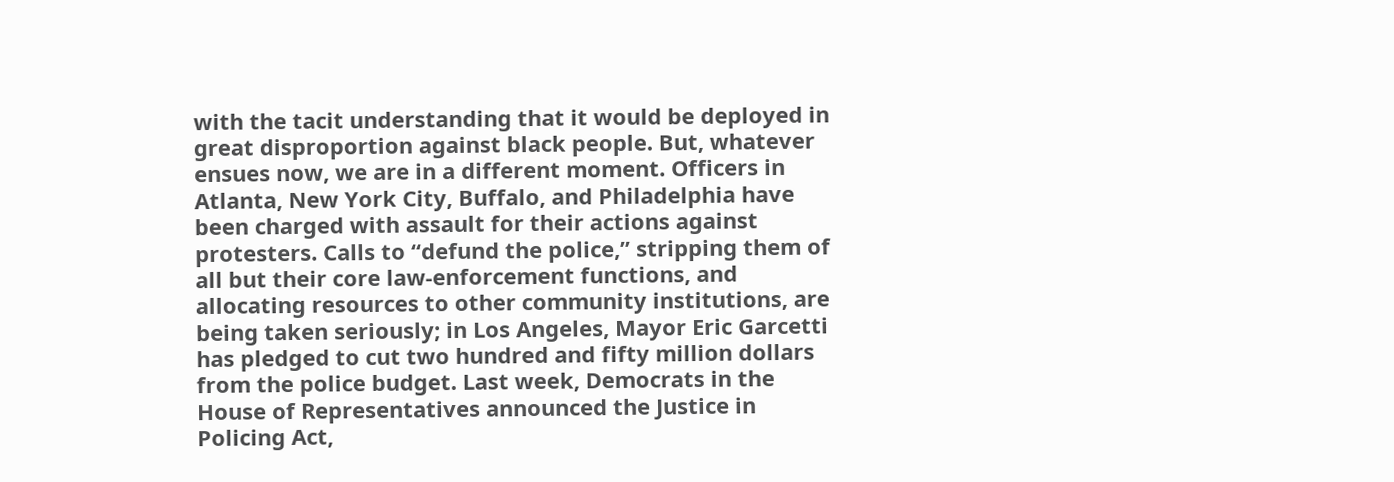with the tacit understanding that it would be deployed in great disproportion against black people. But, whatever ensues now, we are in a different moment. Officers in Atlanta, New York City, Buffalo, and Philadelphia have been charged with assault for their actions against protesters. Calls to “defund the police,” stripping them of all but their core law-enforcement functions, and allocating resources to other community institutions, are being taken seriously; in Los Angeles, Mayor Eric Garcetti has pledged to cut two hundred and fifty million dollars from the police budget. Last week, Democrats in the House of Representatives announced the Justice in Policing Act,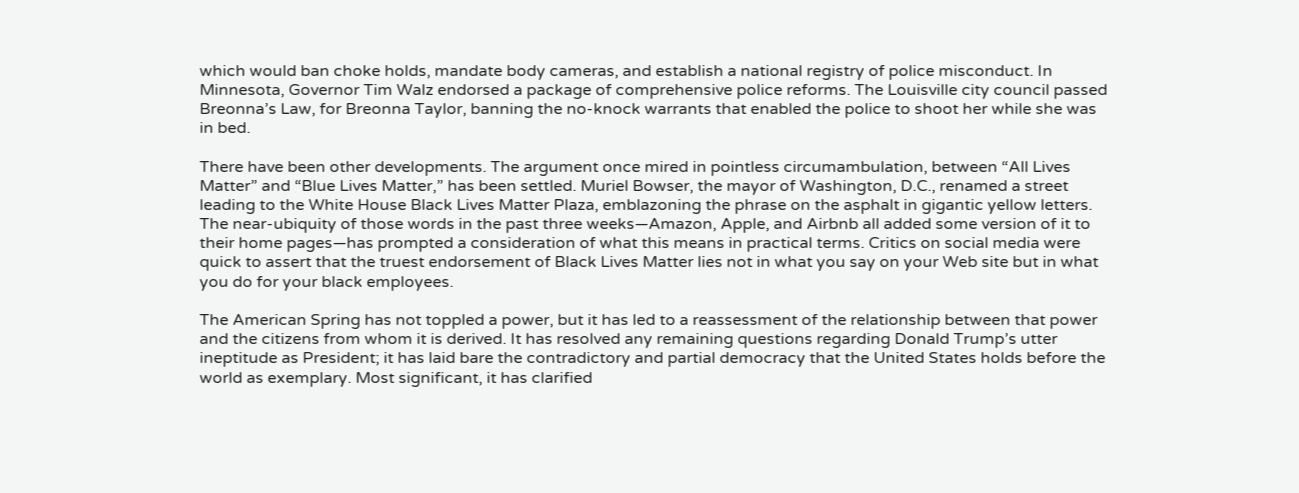which would ban choke holds, mandate body cameras, and establish a national registry of police misconduct. In Minnesota, Governor Tim Walz endorsed a package of comprehensive police reforms. The Louisville city council passed Breonna’s Law, for Breonna Taylor, banning the no-knock warrants that enabled the police to shoot her while she was in bed.

There have been other developments. The argument once mired in pointless circumambulation, between “All Lives Matter” and “Blue Lives Matter,” has been settled. Muriel Bowser, the mayor of Washington, D.C., renamed a street leading to the White House Black Lives Matter Plaza, emblazoning the phrase on the asphalt in gigantic yellow letters. The near-ubiquity of those words in the past three weeks—Amazon, Apple, and Airbnb all added some version of it to their home pages—has prompted a consideration of what this means in practical terms. Critics on social media were quick to assert that the truest endorsement of Black Lives Matter lies not in what you say on your Web site but in what you do for your black employees.

The American Spring has not toppled a power, but it has led to a reassessment of the relationship between that power and the citizens from whom it is derived. It has resolved any remaining questions regarding Donald Trump’s utter ineptitude as President; it has laid bare the contradictory and partial democracy that the United States holds before the world as exemplary. Most significant, it has clarified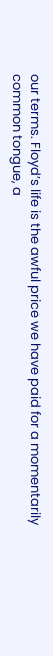our terms. Floyd’s life is the awful price we have paid for a momentarily common tongue, a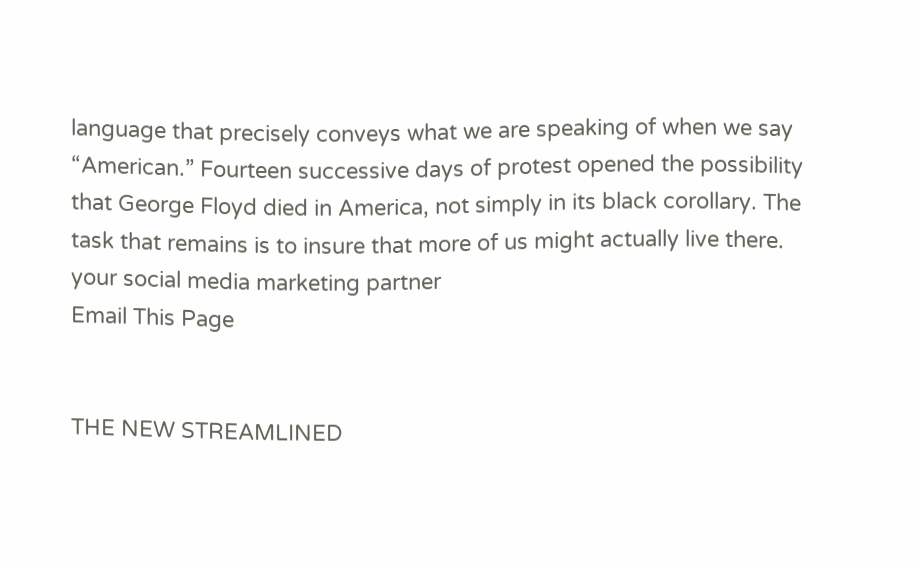language that precisely conveys what we are speaking of when we say “American.” Fourteen successive days of protest opened the possibility that George Floyd died in America, not simply in its black corollary. The task that remains is to insure that more of us might actually live there. your social media marketing partner
Email This Page


THE NEW STREAMLINED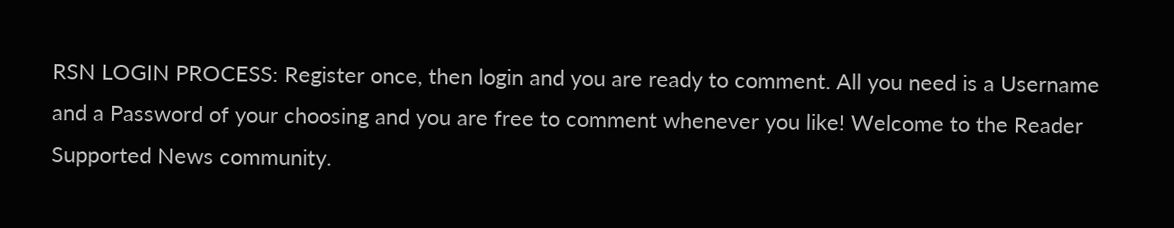RSN LOGIN PROCESS: Register once, then login and you are ready to comment. All you need is a Username and a Password of your choosing and you are free to comment whenever you like! Welcome to the Reader Supported News community.